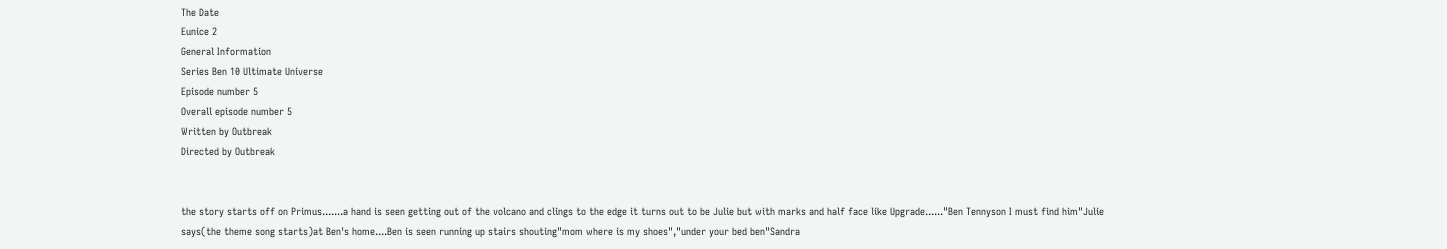The Date
Eunice 2
General Information
Series Ben 10 Ultimate Universe
Episode number 5
Overall episode number 5
Written by Outbreak
Directed by Outbreak


the story starts off on Primus.......a hand is seen getting out of the volcano and clings to the edge it turns out to be Julie but with marks and half face like Upgrade......"Ben Tennyson I must find him"Julie says(the theme song starts)at Ben's home....Ben is seen running up stairs shouting"mom where is my shoes","under your bed ben"Sandra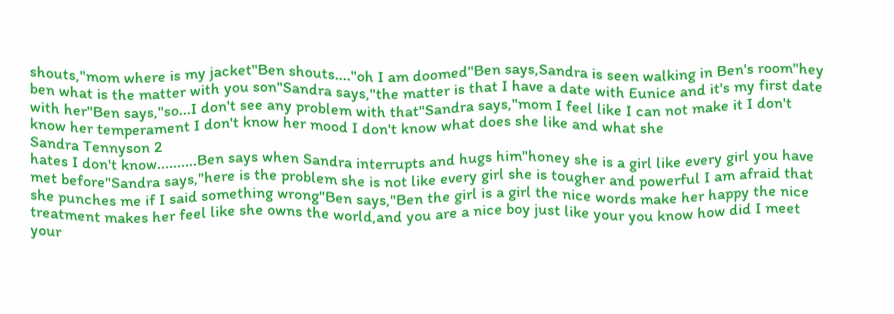shouts,"mom where is my jacket"Ben shouts...."oh I am doomed"Ben says,Sandra is seen walking in Ben's room"hey ben what is the matter with you son"Sandra says,"the matter is that I have a date with Eunice and it's my first date with her"Ben says,"so...I don't see any problem with that"Sandra says,"mom I feel like I can not make it I don't know her temperament I don't know her mood I don't know what does she like and what she
Sandra Tennyson 2
hates I don't know..........Ben says when Sandra interrupts and hugs him"honey she is a girl like every girl you have met before"Sandra says,"here is the problem she is not like every girl she is tougher and powerful I am afraid that she punches me if I said something wrong"Ben says,"Ben the girl is a girl the nice words make her happy the nice treatment makes her feel like she owns the world,and you are a nice boy just like your you know how did I meet your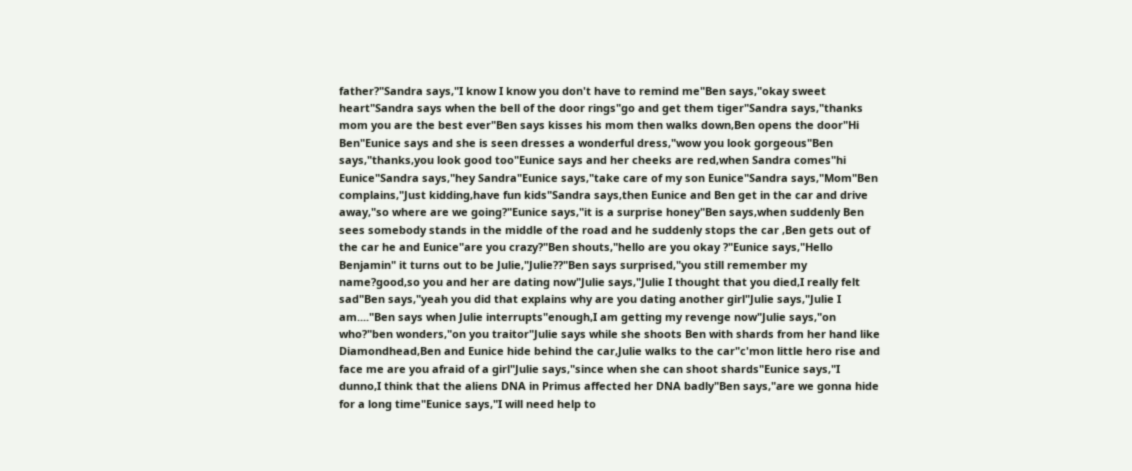father?"Sandra says,"I know I know you don't have to remind me"Ben says,"okay sweet heart"Sandra says when the bell of the door rings"go and get them tiger"Sandra says,"thanks
mom you are the best ever"Ben says kisses his mom then walks down,Ben opens the door"Hi Ben"Eunice says and she is seen dresses a wonderful dress,"wow you look gorgeous"Ben says,"thanks,you look good too"Eunice says and her cheeks are red,when Sandra comes"hi Eunice"Sandra says,"hey Sandra"Eunice says,"take care of my son Eunice"Sandra says,"Mom"Ben complains,"Just kidding,have fun kids"Sandra says,then Eunice and Ben get in the car and drive away,"so where are we going?"Eunice says,"it is a surprise honey"Ben says,when suddenly Ben sees somebody stands in the middle of the road and he suddenly stops the car ,Ben gets out of the car he and Eunice"are you crazy?"Ben shouts,"hello are you okay ?"Eunice says,"Hello Benjamin" it turns out to be Julie,"Julie??"Ben says surprised,"you still remember my name?good,so you and her are dating now"Julie says,"Julie I thought that you died,I really felt sad"Ben says,"yeah you did that explains why are you dating another girl"Julie says,"Julie I am...."Ben says when Julie interrupts"enough,I am getting my revenge now"Julie says,"on who?"ben wonders,"on you traitor"Julie says while she shoots Ben with shards from her hand like Diamondhead,Ben and Eunice hide behind the car,Julie walks to the car"c'mon little hero rise and face me are you afraid of a girl"Julie says,"since when she can shoot shards"Eunice says,"I dunno,I think that the aliens DNA in Primus affected her DNA badly"Ben says,"are we gonna hide for a long time"Eunice says,"I will need help to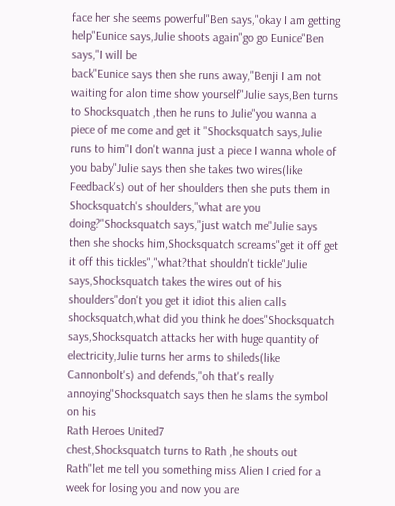face her she seems powerful"Ben says,"okay I am getting help"Eunice says,Julie shoots again"go go Eunice"Ben says,"I will be
back"Eunice says then she runs away,"Benji I am not waiting for alon time show yourself"Julie says,Ben turns to Shocksquatch ,then he runs to Julie"you wanna a piece of me come and get it "Shocksquatch says,Julie runs to him"I don't wanna just a piece I wanna whole of you baby"Julie says then she takes two wires(like Feedback's) out of her shoulders then she puts them in Shocksquatch's shoulders,"what are you doing?"Shocksquatch says,"just watch me"Julie says then she shocks him,Shocksquatch screams"get it off get it off this tickles","what?that shouldn't tickle"Julie says,Shocksquatch takes the wires out of his shoulders"don't you get it idiot this alien calls shocksquatch,what did you think he does"Shocksquatch says,Shocksquatch attacks her with huge quantity of electricity,Julie turns her arms to shileds(like Cannonbolt's) and defends,"oh that's really annoying"Shocksquatch says then he slams the symbol on his
Rath Heroes United7
chest,Shocksquatch turns to Rath ,he shouts out Rath"let me tell you something miss Alien I cried for a week for losing you and now you are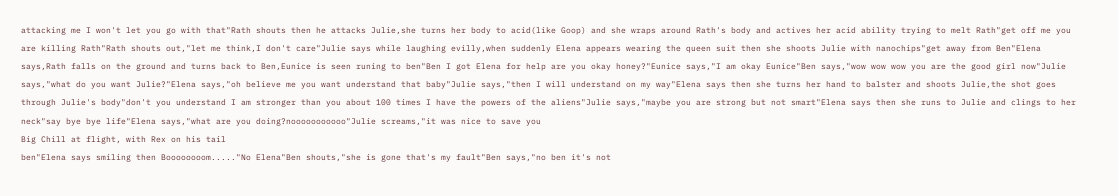attacking me I won't let you go with that"Rath shouts then he attacks Julie,she turns her body to acid(like Goop) and she wraps around Rath's body and actives her acid ability trying to melt Rath"get off me you are killing Rath"Rath shouts out,"let me think,I don't care"Julie says while laughing evilly,when suddenly Elena appears wearing the queen suit then she shoots Julie with nanochips"get away from Ben"Elena says,Rath falls on the ground and turns back to Ben,Eunice is seen runing to ben"Ben I got Elena for help are you okay honey?"Eunice says,"I am okay Eunice"Ben says,"wow wow wow you are the good girl now"Julie says,"what do you want Julie?"Elena says,"oh believe me you want understand that baby"Julie says,"then I will understand on my way"Elena says then she turns her hand to balster and shoots Julie,the shot goes through Julie's body"don't you understand I am stronger than you about 100 times I have the powers of the aliens"Julie says,"maybe you are strong but not smart"Elena says then she runs to Julie and clings to her neck"say bye bye life"Elena says,"what are you doing?nooooooooooo"Julie screams,"it was nice to save you
Big Chill at flight, with Rex on his tail
ben"Elena says smiling then Boooooooom....."No Elena"Ben shouts,"she is gone that's my fault"Ben says,"no ben it's not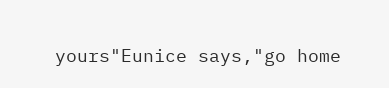yours"Eunice says,"go home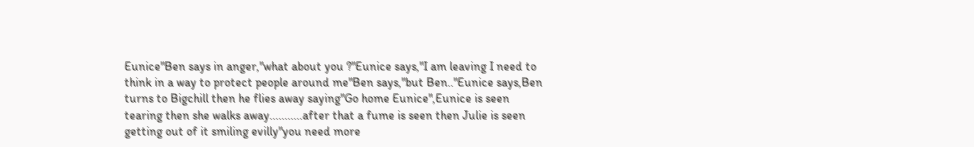Eunice"Ben says in anger,"what about you ?"Eunice says,"I am leaving I need to think in a way to protect people around me"Ben says,"but Ben.."Eunice says,Ben turns to Bigchill then he flies away saying"Go home Eunice",Eunice is seen tearing then she walks away...........after that a fume is seen then Julie is seen getting out of it smiling evilly"you need more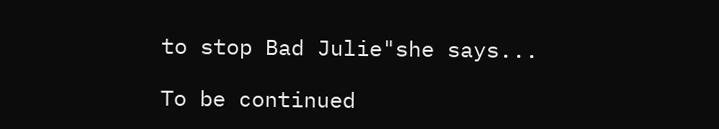to stop Bad Julie"she says...

To be continued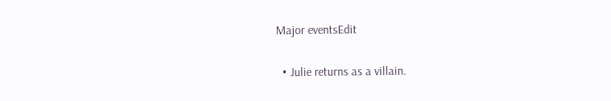Major eventsEdit

  • Julie returns as a villain.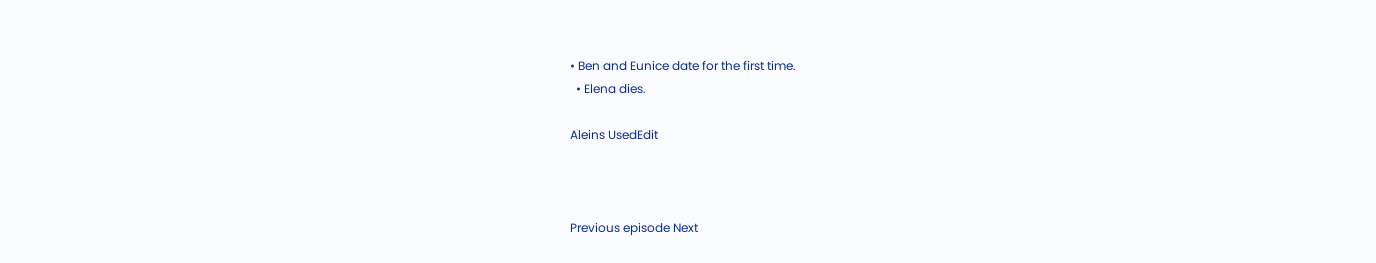• Ben and Eunice date for the first time.
  • Elena dies.

Aleins UsedEdit



Previous episode Next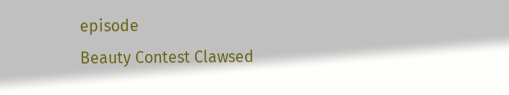episode
Beauty Contest Clawsed